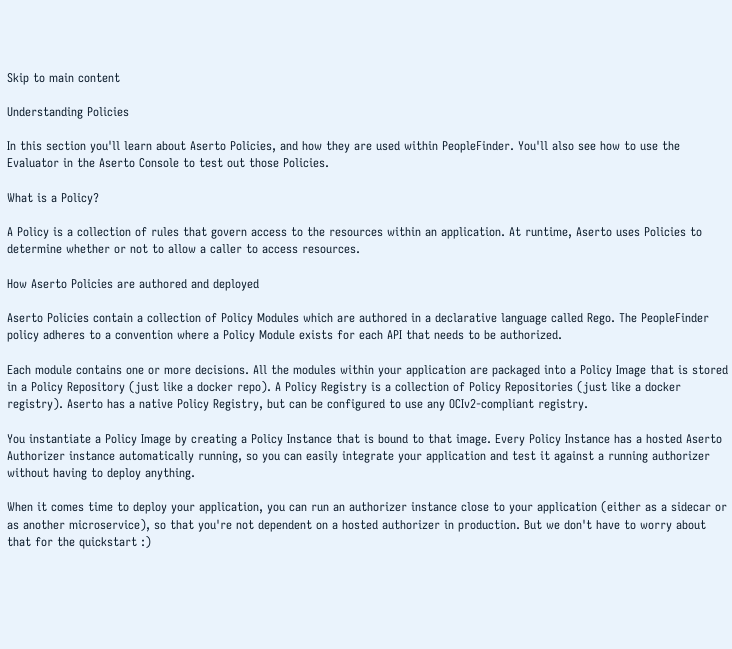Skip to main content

Understanding Policies

In this section you'll learn about Aserto Policies, and how they are used within PeopleFinder. You'll also see how to use the Evaluator in the Aserto Console to test out those Policies.

What is a Policy?

A Policy is a collection of rules that govern access to the resources within an application. At runtime, Aserto uses Policies to determine whether or not to allow a caller to access resources.

How Aserto Policies are authored and deployed

Aserto Policies contain a collection of Policy Modules which are authored in a declarative language called Rego. The PeopleFinder policy adheres to a convention where a Policy Module exists for each API that needs to be authorized.

Each module contains one or more decisions. All the modules within your application are packaged into a Policy Image that is stored in a Policy Repository (just like a docker repo). A Policy Registry is a collection of Policy Repositories (just like a docker registry). Aserto has a native Policy Registry, but can be configured to use any OCIv2-compliant registry.

You instantiate a Policy Image by creating a Policy Instance that is bound to that image. Every Policy Instance has a hosted Aserto Authorizer instance automatically running, so you can easily integrate your application and test it against a running authorizer without having to deploy anything.

When it comes time to deploy your application, you can run an authorizer instance close to your application (either as a sidecar or as another microservice), so that you're not dependent on a hosted authorizer in production. But we don't have to worry about that for the quickstart :)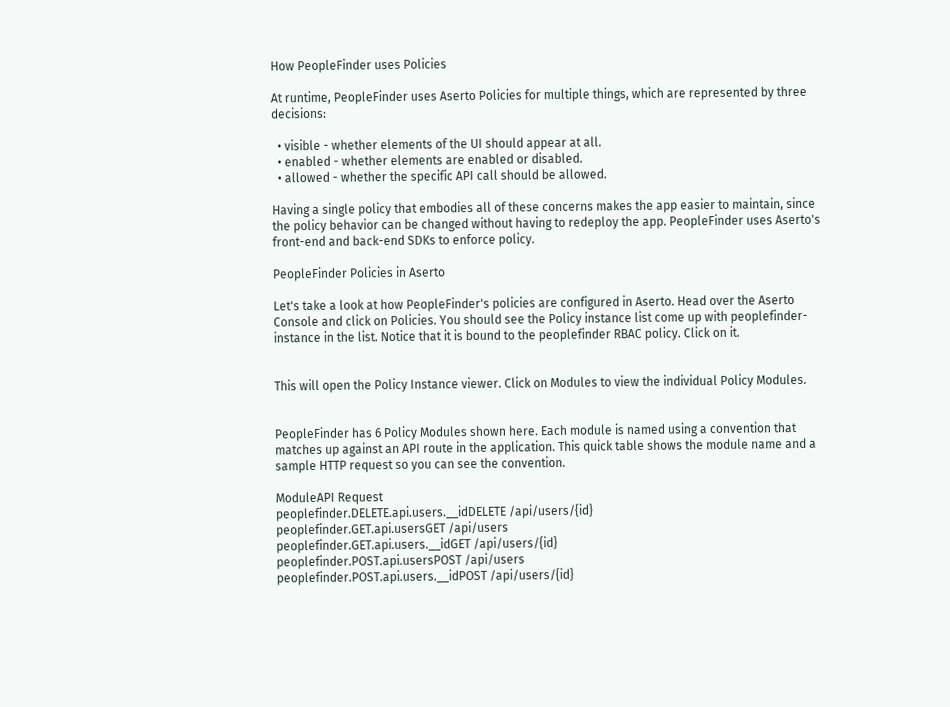How PeopleFinder uses Policies

At runtime, PeopleFinder uses Aserto Policies for multiple things, which are represented by three decisions:

  • visible - whether elements of the UI should appear at all.
  • enabled - whether elements are enabled or disabled.
  • allowed - whether the specific API call should be allowed.

Having a single policy that embodies all of these concerns makes the app easier to maintain, since the policy behavior can be changed without having to redeploy the app. PeopleFinder uses Aserto's front-end and back-end SDKs to enforce policy.

PeopleFinder Policies in Aserto

Let's take a look at how PeopleFinder's policies are configured in Aserto. Head over the Aserto Console and click on Policies. You should see the Policy instance list come up with peoplefinder-instance in the list. Notice that it is bound to the peoplefinder RBAC policy. Click on it.


This will open the Policy Instance viewer. Click on Modules to view the individual Policy Modules.


PeopleFinder has 6 Policy Modules shown here. Each module is named using a convention that matches up against an API route in the application. This quick table shows the module name and a sample HTTP request so you can see the convention.

ModuleAPI Request
peoplefinder.DELETE.api.users.__idDELETE /api/users/{id}
peoplefinder.GET.api.usersGET /api/users
peoplefinder.GET.api.users.__idGET /api/users/{id}
peoplefinder.POST.api.usersPOST /api/users
peoplefinder.POST.api.users.__idPOST /api/users/{id}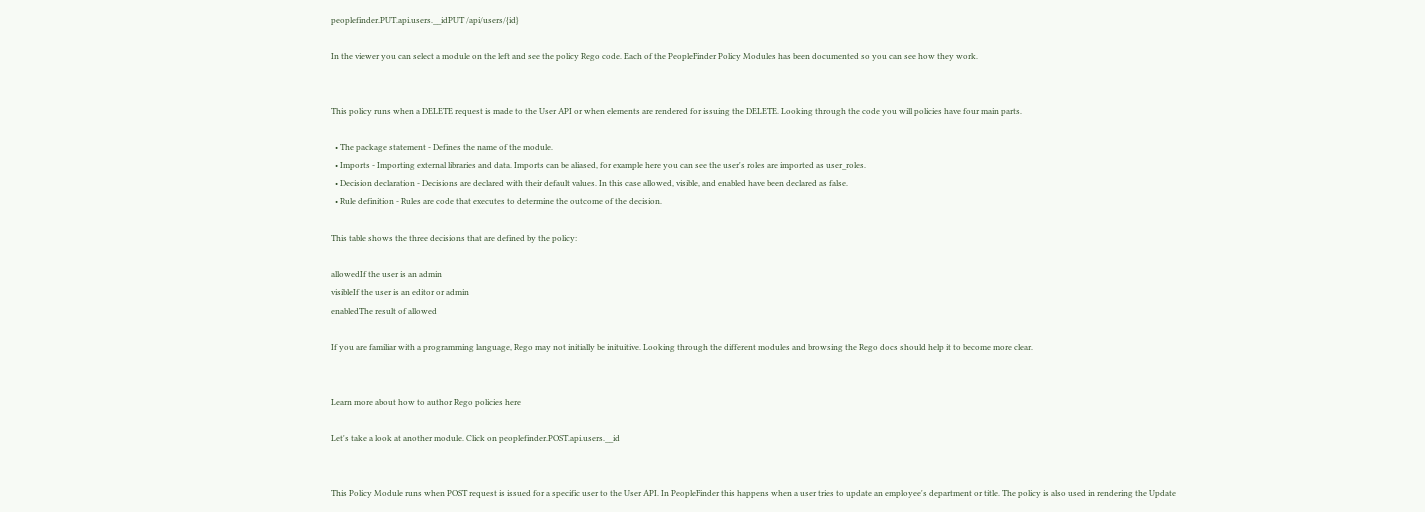peoplefinder.PUT.api.users.__idPUT /api/users/{id}

In the viewer you can select a module on the left and see the policy Rego code. Each of the PeopleFinder Policy Modules has been documented so you can see how they work.


This policy runs when a DELETE request is made to the User API or when elements are rendered for issuing the DELETE. Looking through the code you will policies have four main parts.

  • The package statement - Defines the name of the module.
  • Imports - Importing external libraries and data. Imports can be aliased, for example here you can see the user's roles are imported as user_roles.
  • Decision declaration - Decisions are declared with their default values. In this case allowed, visible, and enabled have been declared as false.
  • Rule definition - Rules are code that executes to determine the outcome of the decision.

This table shows the three decisions that are defined by the policy:

allowedIf the user is an admin
visibleIf the user is an editor or admin
enabledThe result of allowed

If you are familiar with a programming language, Rego may not initially be inituitive. Looking through the different modules and browsing the Rego docs should help it to become more clear.


Learn more about how to author Rego policies here

Let's take a look at another module. Click on peoplefinder.POST.api.users.__id


This Policy Module runs when POST request is issued for a specific user to the User API. In PeopleFinder this happens when a user tries to update an employee's department or title. The policy is also used in rendering the Update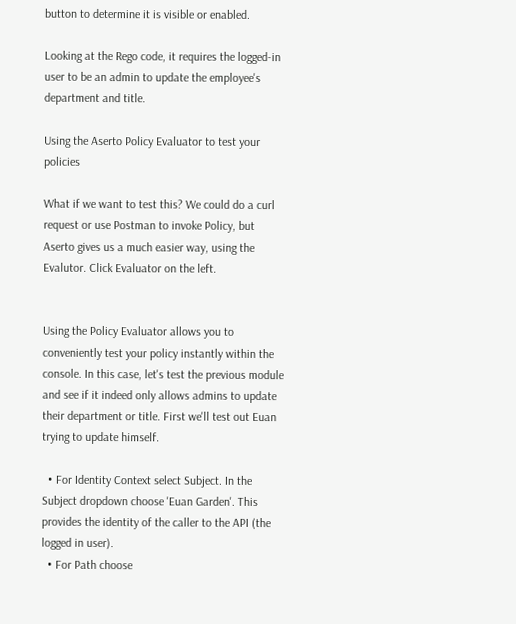button to determine it is visible or enabled.

Looking at the Rego code, it requires the logged-in user to be an admin to update the employee's department and title.

Using the Aserto Policy Evaluator to test your policies

What if we want to test this? We could do a curl request or use Postman to invoke Policy, but Aserto gives us a much easier way, using the Evalutor. Click Evaluator on the left.


Using the Policy Evaluator allows you to conveniently test your policy instantly within the console. In this case, let's test the previous module and see if it indeed only allows admins to update their department or title. First we'll test out Euan trying to update himself.

  • For Identity Context select Subject. In the Subject dropdown choose 'Euan Garden'. This provides the identity of the caller to the API (the logged in user).
  • For Path choose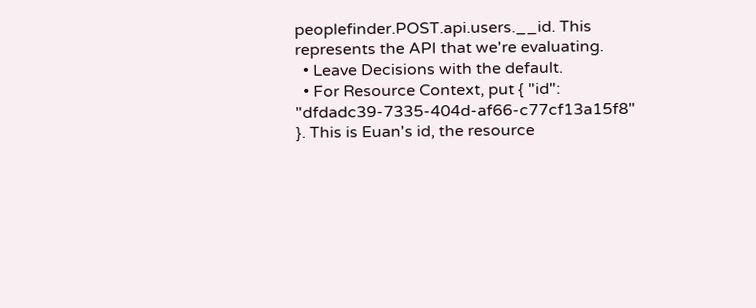peoplefinder.POST.api.users.__id. This represents the API that we're evaluating.
  • Leave Decisions with the default.
  • For Resource Context, put { "id": "dfdadc39-7335-404d-af66-c77cf13a15f8" }. This is Euan's id, the resource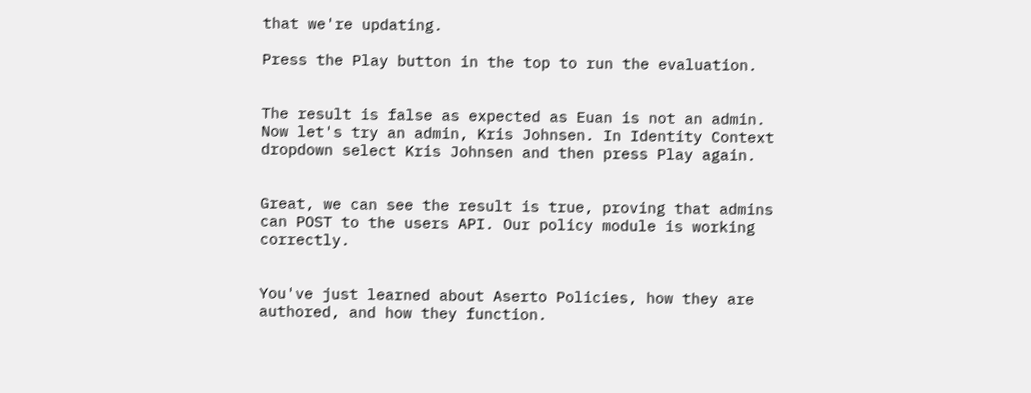that we're updating.

Press the Play button in the top to run the evaluation.


The result is false as expected as Euan is not an admin. Now let's try an admin, Kris Johnsen. In Identity Context dropdown select Kris Johnsen and then press Play again.


Great, we can see the result is true, proving that admins can POST to the users API. Our policy module is working correctly.


You've just learned about Aserto Policies, how they are authored, and how they function.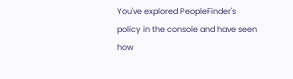You've explored PeopleFinder's policy in the console and have seen how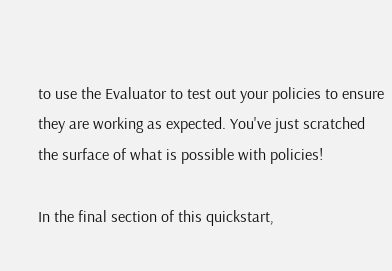to use the Evaluator to test out your policies to ensure they are working as expected. You've just scratched the surface of what is possible with policies!

In the final section of this quickstart,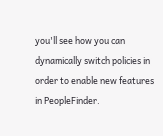you'll see how you can dynamically switch policies in order to enable new features in PeopleFinder.